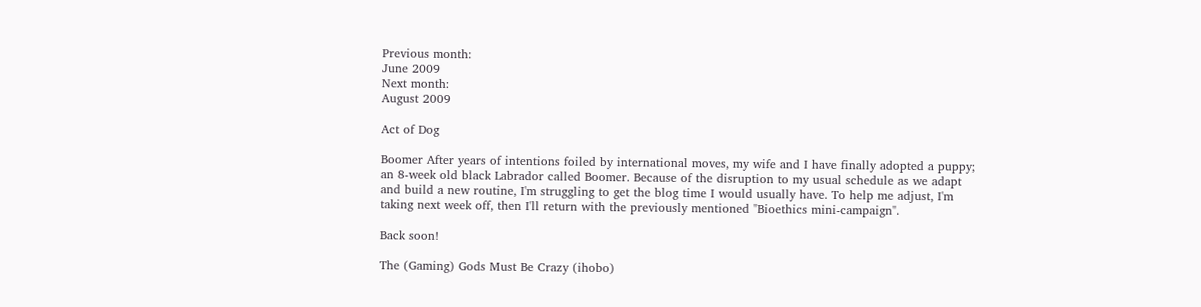Previous month:
June 2009
Next month:
August 2009

Act of Dog

Boomer After years of intentions foiled by international moves, my wife and I have finally adopted a puppy; an 8-week old black Labrador called Boomer. Because of the disruption to my usual schedule as we adapt and build a new routine, I'm struggling to get the blog time I would usually have. To help me adjust, I'm taking next week off, then I'll return with the previously mentioned "Bioethics mini-campaign".

Back soon!

The (Gaming) Gods Must Be Crazy (ihobo)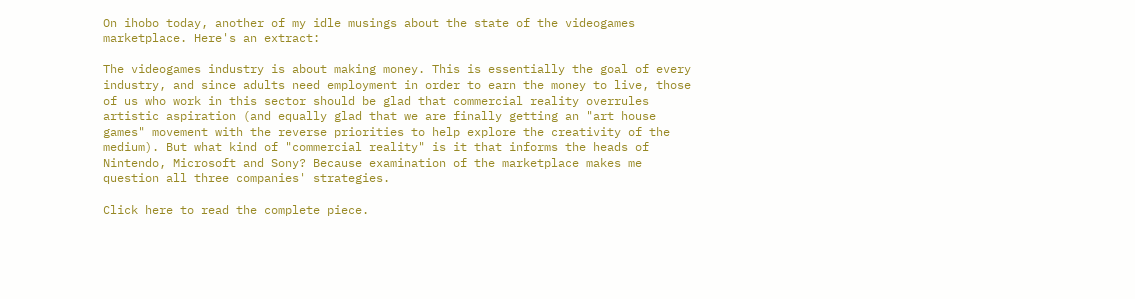On ihobo today, another of my idle musings about the state of the videogames marketplace. Here's an extract:

The videogames industry is about making money. This is essentially the goal of every industry, and since adults need employment in order to earn the money to live, those of us who work in this sector should be glad that commercial reality overrules artistic aspiration (and equally glad that we are finally getting an "art house games" movement with the reverse priorities to help explore the creativity of the medium). But what kind of "commercial reality" is it that informs the heads of Nintendo, Microsoft and Sony? Because examination of the marketplace makes me question all three companies' strategies.

Click here to read the complete piece.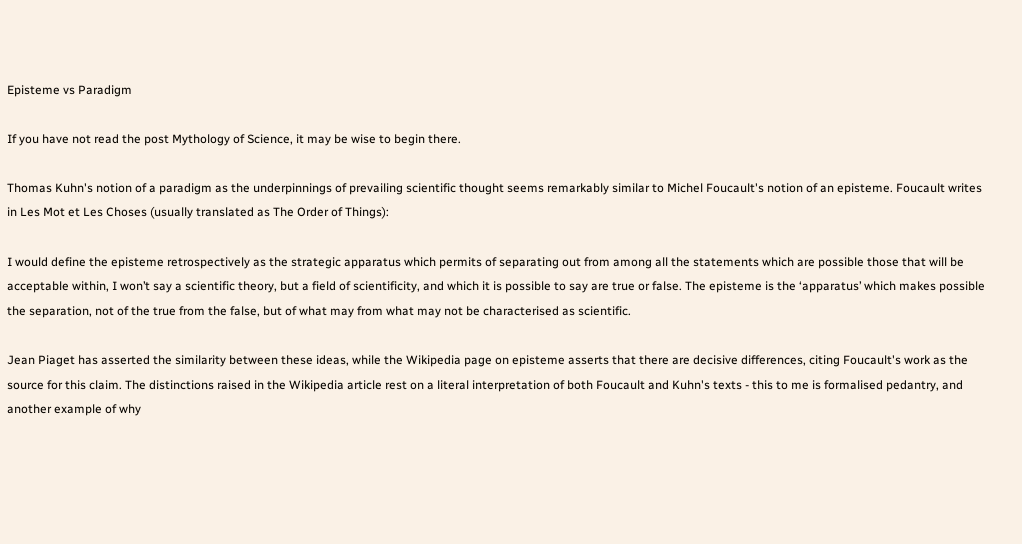Episteme vs Paradigm

If you have not read the post Mythology of Science, it may be wise to begin there.

Thomas Kuhn's notion of a paradigm as the underpinnings of prevailing scientific thought seems remarkably similar to Michel Foucault's notion of an episteme. Foucault writes in Les Mot et Les Choses (usually translated as The Order of Things):

I would define the episteme retrospectively as the strategic apparatus which permits of separating out from among all the statements which are possible those that will be acceptable within, I won’t say a scientific theory, but a field of scientificity, and which it is possible to say are true or false. The episteme is the ‘apparatus’ which makes possible the separation, not of the true from the false, but of what may from what may not be characterised as scientific.

Jean Piaget has asserted the similarity between these ideas, while the Wikipedia page on episteme asserts that there are decisive differences, citing Foucault's work as the source for this claim. The distinctions raised in the Wikipedia article rest on a literal interpretation of both Foucault and Kuhn's texts - this to me is formalised pedantry, and another example of why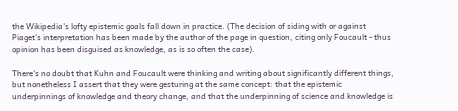the Wikipedia's lofty epistemic goals fall down in practice. (The decision of siding with or against Piaget's interpretation has been made by the author of the page in question, citing only Foucault - thus opinion has been disguised as knowledge, as is so often the case).

There's no doubt that Kuhn and Foucault were thinking and writing about significantly different things, but nonetheless I assert that they were gesturing at the same concept: that the epistemic underpinnings of knowledge and theory change, and that the underpinning of science and knowledge is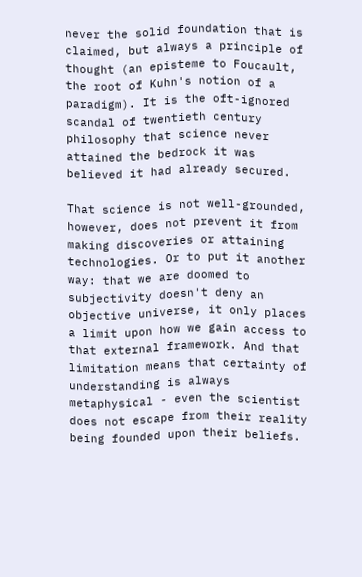never the solid foundation that is claimed, but always a principle of thought (an episteme to Foucault, the root of Kuhn's notion of a paradigm). It is the oft-ignored scandal of twentieth century philosophy that science never attained the bedrock it was believed it had already secured.

That science is not well-grounded, however, does not prevent it from making discoveries or attaining technologies. Or to put it another way: that we are doomed to subjectivity doesn't deny an objective universe, it only places a limit upon how we gain access to that external framework. And that limitation means that certainty of understanding is always metaphysical - even the scientist does not escape from their reality being founded upon their beliefs.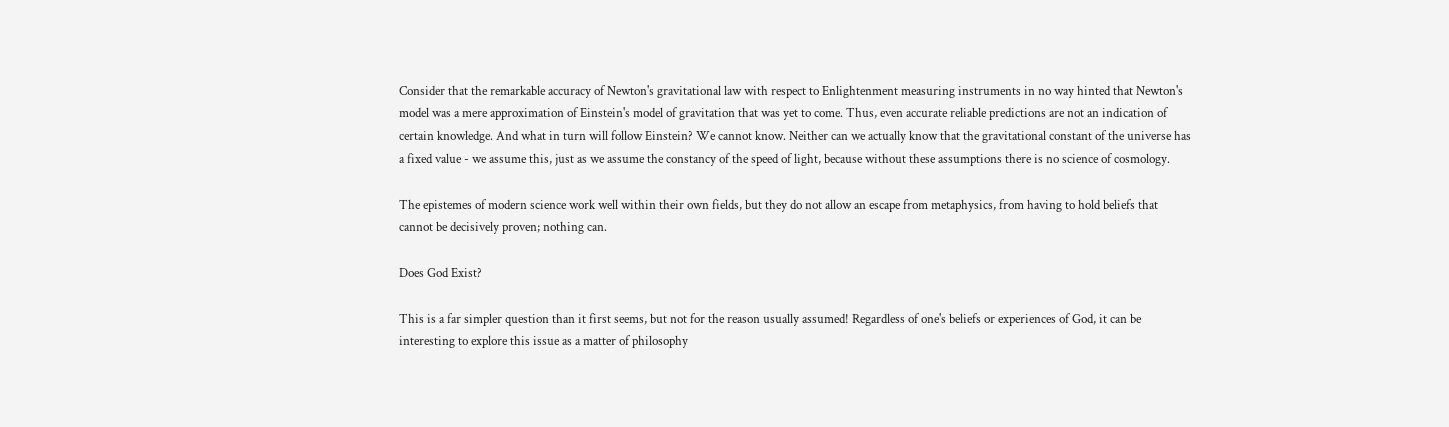Consider that the remarkable accuracy of Newton's gravitational law with respect to Enlightenment measuring instruments in no way hinted that Newton's model was a mere approximation of Einstein's model of gravitation that was yet to come. Thus, even accurate reliable predictions are not an indication of certain knowledge. And what in turn will follow Einstein? We cannot know. Neither can we actually know that the gravitational constant of the universe has a fixed value - we assume this, just as we assume the constancy of the speed of light, because without these assumptions there is no science of cosmology.

The epistemes of modern science work well within their own fields, but they do not allow an escape from metaphysics, from having to hold beliefs that cannot be decisively proven; nothing can.

Does God Exist?

This is a far simpler question than it first seems, but not for the reason usually assumed! Regardless of one's beliefs or experiences of God, it can be interesting to explore this issue as a matter of philosophy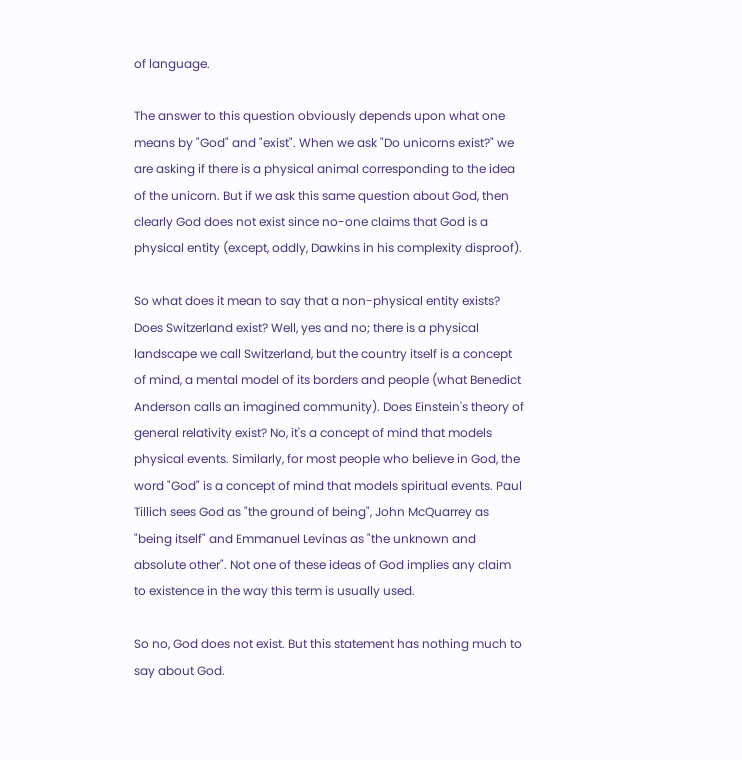of language.

The answer to this question obviously depends upon what one means by "God" and "exist". When we ask "Do unicorns exist?" we are asking if there is a physical animal corresponding to the idea of the unicorn. But if we ask this same question about God, then clearly God does not exist since no-one claims that God is a physical entity (except, oddly, Dawkins in his complexity disproof).

So what does it mean to say that a non-physical entity exists? Does Switzerland exist? Well, yes and no; there is a physical landscape we call Switzerland, but the country itself is a concept of mind, a mental model of its borders and people (what Benedict Anderson calls an imagined community). Does Einstein's theory of general relativity exist? No, it's a concept of mind that models physical events. Similarly, for most people who believe in God, the word "God" is a concept of mind that models spiritual events. Paul Tillich sees God as "the ground of being", John McQuarrey as "being itself" and Emmanuel Levinas as "the unknown and absolute other". Not one of these ideas of God implies any claim to existence in the way this term is usually used.

So no, God does not exist. But this statement has nothing much to say about God.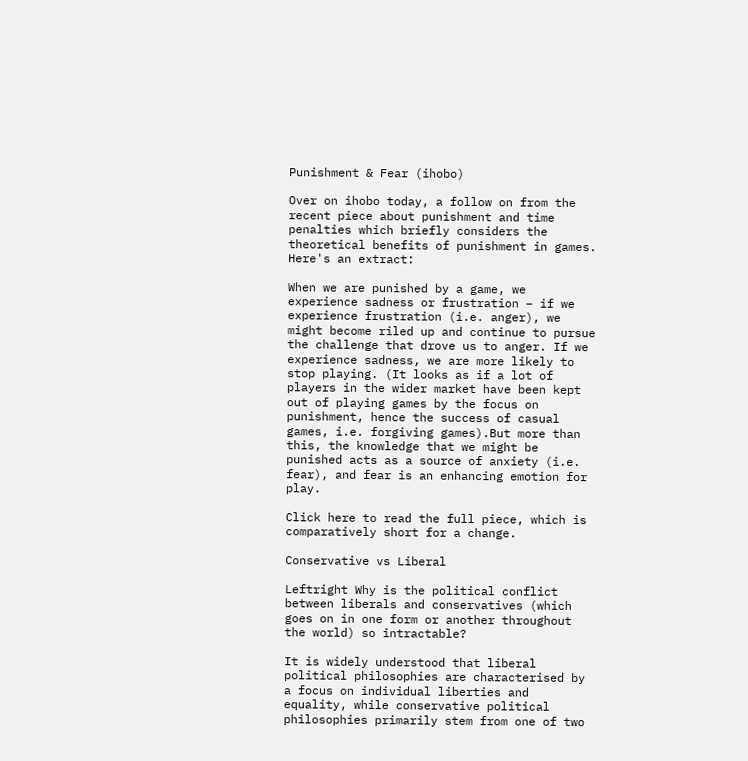Punishment & Fear (ihobo)

Over on ihobo today, a follow on from the recent piece about punishment and time penalties which briefly considers the theoretical benefits of punishment in games. Here's an extract:

When we are punished by a game, we experience sadness or frustration – if we experience frustration (i.e. anger), we might become riled up and continue to pursue the challenge that drove us to anger. If we experience sadness, we are more likely to stop playing. (It looks as if a lot of players in the wider market have been kept out of playing games by the focus on punishment, hence the success of casual games, i.e. forgiving games).But more than this, the knowledge that we might be punished acts as a source of anxiety (i.e. fear), and fear is an enhancing emotion for play.

Click here to read the full piece, which is comparatively short for a change.

Conservative vs Liberal

Leftright Why is the political conflict between liberals and conservatives (which goes on in one form or another throughout the world) so intractable?

It is widely understood that liberal political philosophies are characterised by a focus on individual liberties and equality, while conservative political philosophies primarily stem from one of two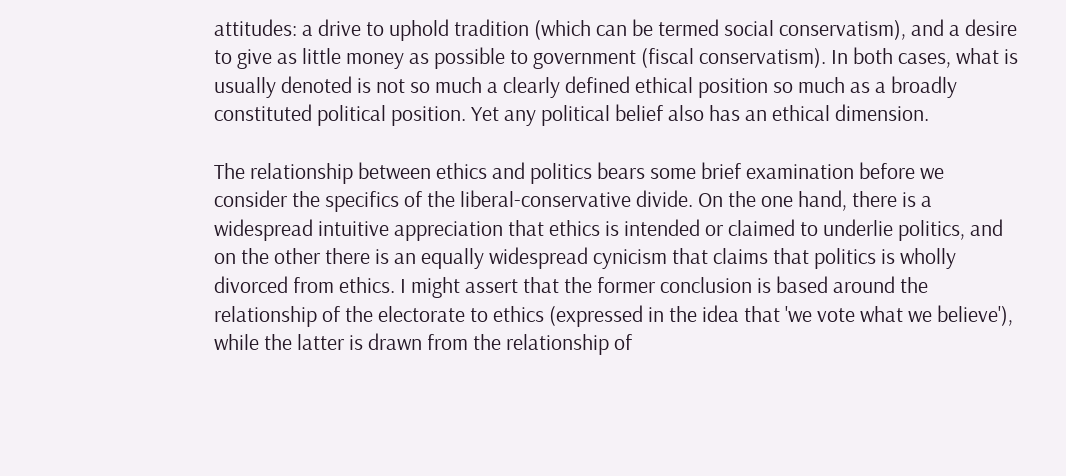attitudes: a drive to uphold tradition (which can be termed social conservatism), and a desire to give as little money as possible to government (fiscal conservatism). In both cases, what is usually denoted is not so much a clearly defined ethical position so much as a broadly constituted political position. Yet any political belief also has an ethical dimension.

The relationship between ethics and politics bears some brief examination before we consider the specifics of the liberal-conservative divide. On the one hand, there is a widespread intuitive appreciation that ethics is intended or claimed to underlie politics, and on the other there is an equally widespread cynicism that claims that politics is wholly divorced from ethics. I might assert that the former conclusion is based around the relationship of the electorate to ethics (expressed in the idea that 'we vote what we believe'), while the latter is drawn from the relationship of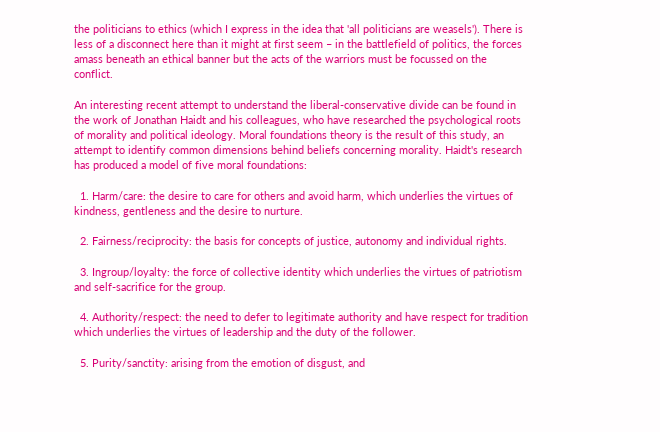the politicians to ethics (which I express in the idea that 'all politicians are weasels'). There is less of a disconnect here than it might at first seem – in the battlefield of politics, the forces amass beneath an ethical banner but the acts of the warriors must be focussed on the conflict.

An interesting recent attempt to understand the liberal-conservative divide can be found in the work of Jonathan Haidt and his colleagues, who have researched the psychological roots of morality and political ideology. Moral foundations theory is the result of this study, an attempt to identify common dimensions behind beliefs concerning morality. Haidt's research has produced a model of five moral foundations:

  1. Harm/care: the desire to care for others and avoid harm, which underlies the virtues of kindness, gentleness and the desire to nurture.

  2. Fairness/reciprocity: the basis for concepts of justice, autonomy and individual rights.

  3. Ingroup/loyalty: the force of collective identity which underlies the virtues of patriotism and self-sacrifice for the group.

  4. Authority/respect: the need to defer to legitimate authority and have respect for tradition which underlies the virtues of leadership and the duty of the follower.

  5. Purity/sanctity: arising from the emotion of disgust, and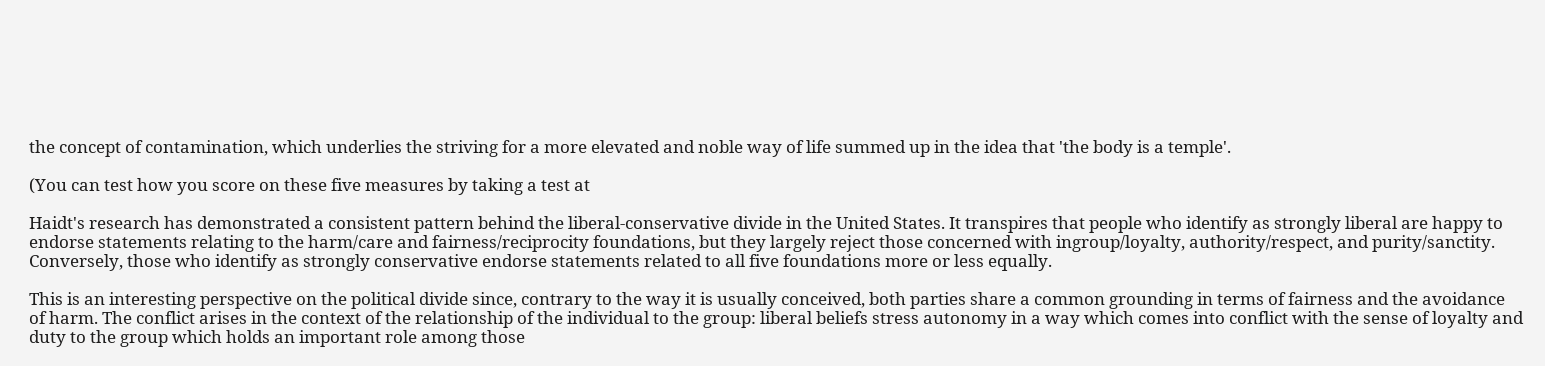the concept of contamination, which underlies the striving for a more elevated and noble way of life summed up in the idea that 'the body is a temple'.

(You can test how you score on these five measures by taking a test at

Haidt's research has demonstrated a consistent pattern behind the liberal-conservative divide in the United States. It transpires that people who identify as strongly liberal are happy to endorse statements relating to the harm/care and fairness/reciprocity foundations, but they largely reject those concerned with ingroup/loyalty, authority/respect, and purity/sanctity. Conversely, those who identify as strongly conservative endorse statements related to all five foundations more or less equally.

This is an interesting perspective on the political divide since, contrary to the way it is usually conceived, both parties share a common grounding in terms of fairness and the avoidance of harm. The conflict arises in the context of the relationship of the individual to the group: liberal beliefs stress autonomy in a way which comes into conflict with the sense of loyalty and duty to the group which holds an important role among those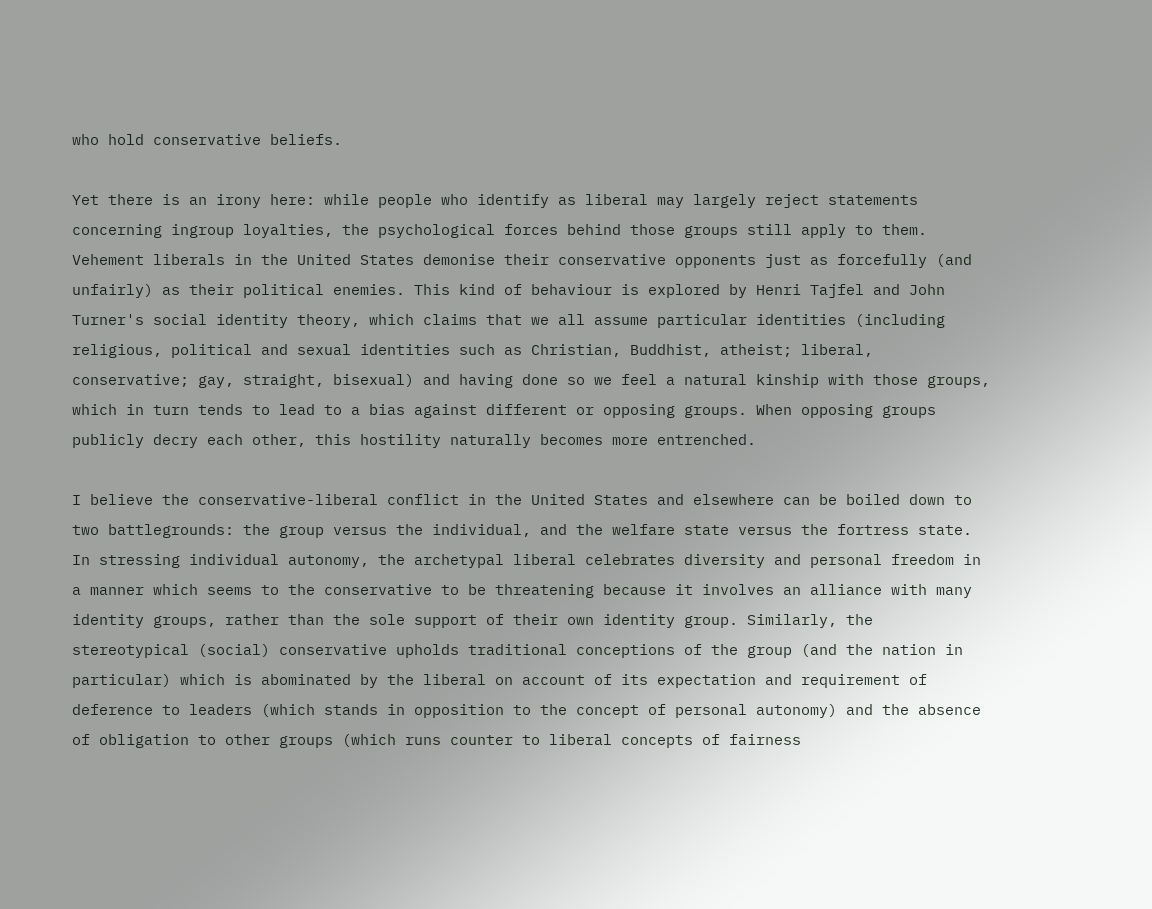who hold conservative beliefs.

Yet there is an irony here: while people who identify as liberal may largely reject statements concerning ingroup loyalties, the psychological forces behind those groups still apply to them. Vehement liberals in the United States demonise their conservative opponents just as forcefully (and unfairly) as their political enemies. This kind of behaviour is explored by Henri Tajfel and John Turner's social identity theory, which claims that we all assume particular identities (including religious, political and sexual identities such as Christian, Buddhist, atheist; liberal, conservative; gay, straight, bisexual) and having done so we feel a natural kinship with those groups, which in turn tends to lead to a bias against different or opposing groups. When opposing groups publicly decry each other, this hostility naturally becomes more entrenched.

I believe the conservative-liberal conflict in the United States and elsewhere can be boiled down to two battlegrounds: the group versus the individual, and the welfare state versus the fortress state. In stressing individual autonomy, the archetypal liberal celebrates diversity and personal freedom in a manner which seems to the conservative to be threatening because it involves an alliance with many identity groups, rather than the sole support of their own identity group. Similarly, the stereotypical (social) conservative upholds traditional conceptions of the group (and the nation in particular) which is abominated by the liberal on account of its expectation and requirement of deference to leaders (which stands in opposition to the concept of personal autonomy) and the absence of obligation to other groups (which runs counter to liberal concepts of fairness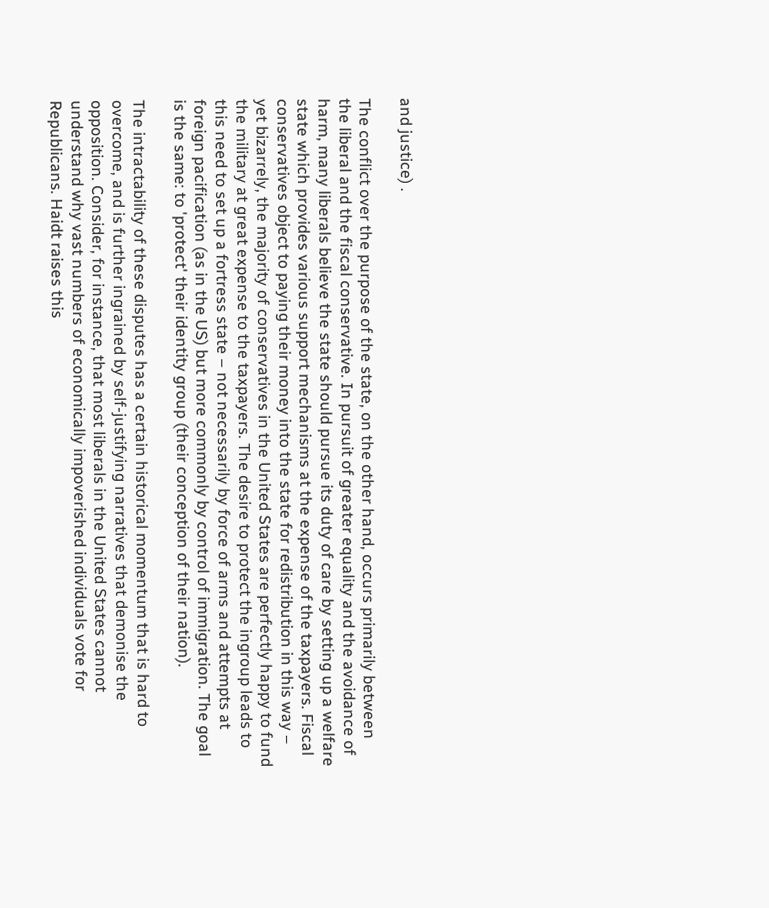and justice) .

The conflict over the purpose of the state, on the other hand, occurs primarily between the liberal and the fiscal conservative. In pursuit of greater equality and the avoidance of harm, many liberals believe the state should pursue its duty of care by setting up a welfare state which provides various support mechanisms at the expense of the taxpayers. Fiscal conservatives object to paying their money into the state for redistribution in this way – yet bizarrely, the majority of conservatives in the United States are perfectly happy to fund the military at great expense to the taxpayers. The desire to protect the ingroup leads to this need to set up a fortress state – not necessarily by force of arms and attempts at foreign pacification (as in the US) but more commonly by control of immigration. The goal is the same: to 'protect' their identity group (their conception of their nation).

The intractability of these disputes has a certain historical momentum that is hard to overcome, and is further ingrained by self-justifying narratives that demonise the opposition. Consider, for instance, that most liberals in the United States cannot understand why vast numbers of economically impoverished individuals vote for Republicans. Haidt raises this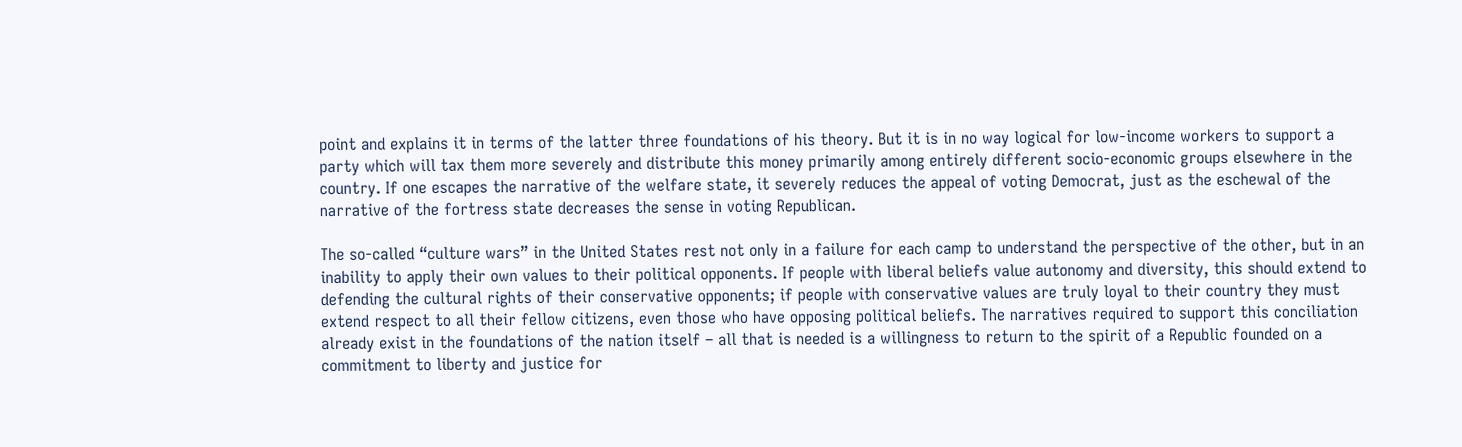point and explains it in terms of the latter three foundations of his theory. But it is in no way logical for low-income workers to support a party which will tax them more severely and distribute this money primarily among entirely different socio-economic groups elsewhere in the country. If one escapes the narrative of the welfare state, it severely reduces the appeal of voting Democrat, just as the eschewal of the narrative of the fortress state decreases the sense in voting Republican.

The so-called “culture wars” in the United States rest not only in a failure for each camp to understand the perspective of the other, but in an inability to apply their own values to their political opponents. If people with liberal beliefs value autonomy and diversity, this should extend to defending the cultural rights of their conservative opponents; if people with conservative values are truly loyal to their country they must extend respect to all their fellow citizens, even those who have opposing political beliefs. The narratives required to support this conciliation already exist in the foundations of the nation itself – all that is needed is a willingness to return to the spirit of a Republic founded on a commitment to liberty and justice for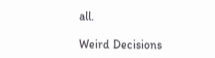all.

Weird Decisions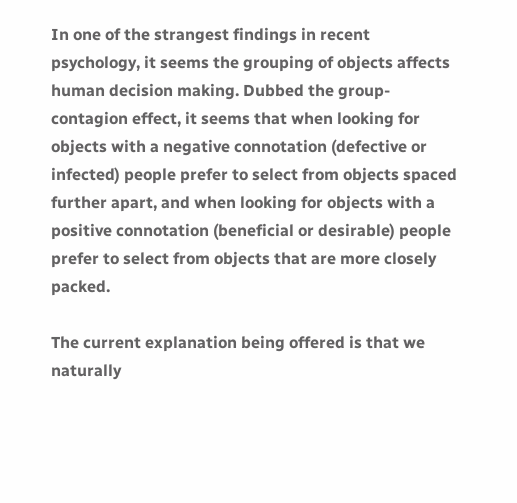In one of the strangest findings in recent psychology, it seems the grouping of objects affects human decision making. Dubbed the group-contagion effect, it seems that when looking for objects with a negative connotation (defective or infected) people prefer to select from objects spaced further apart, and when looking for objects with a positive connotation (beneficial or desirable) people prefer to select from objects that are more closely packed.

The current explanation being offered is that we naturally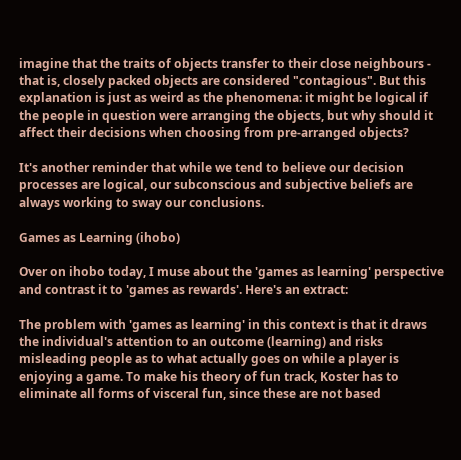imagine that the traits of objects transfer to their close neighbours - that is, closely packed objects are considered "contagious". But this explanation is just as weird as the phenomena: it might be logical if the people in question were arranging the objects, but why should it affect their decisions when choosing from pre-arranged objects?

It's another reminder that while we tend to believe our decision processes are logical, our subconscious and subjective beliefs are always working to sway our conclusions.

Games as Learning (ihobo)

Over on ihobo today, I muse about the 'games as learning' perspective and contrast it to 'games as rewards'. Here's an extract:

The problem with 'games as learning' in this context is that it draws the individual's attention to an outcome (learning) and risks misleading people as to what actually goes on while a player is enjoying a game. To make his theory of fun track, Koster has to eliminate all forms of visceral fun, since these are not based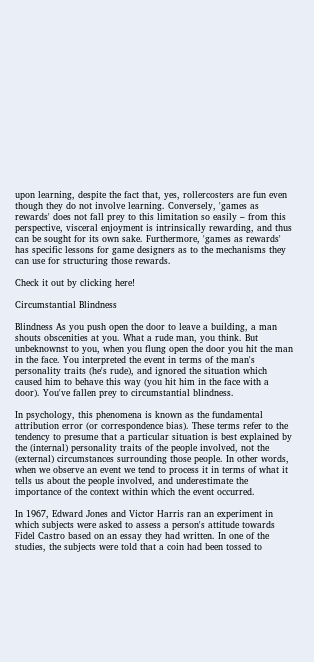upon learning, despite the fact that, yes, rollercosters are fun even though they do not involve learning. Conversely, 'games as rewards' does not fall prey to this limitation so easily – from this perspective, visceral enjoyment is intrinsically rewarding, and thus can be sought for its own sake. Furthermore, 'games as rewards' has specific lessons for game designers as to the mechanisms they can use for structuring those rewards.

Check it out by clicking here!

Circumstantial Blindness

Blindness As you push open the door to leave a building, a man shouts obscenities at you. What a rude man, you think. But unbeknownst to you, when you flung open the door you hit the man in the face. You interpreted the event in terms of the man's personality traits (he's rude), and ignored the situation which caused him to behave this way (you hit him in the face with a door). You've fallen prey to circumstantial blindness.

In psychology, this phenomena is known as the fundamental attribution error (or correspondence bias). These terms refer to the tendency to presume that a particular situation is best explained by the (internal) personality traits of the people involved, not the (external) circumstances surrounding those people. In other words, when we observe an event we tend to process it in terms of what it tells us about the people involved, and underestimate the importance of the context within which the event occurred.

In 1967, Edward Jones and Victor Harris ran an experiment in which subjects were asked to assess a person's attitude towards Fidel Castro based on an essay they had written. In one of the studies, the subjects were told that a coin had been tossed to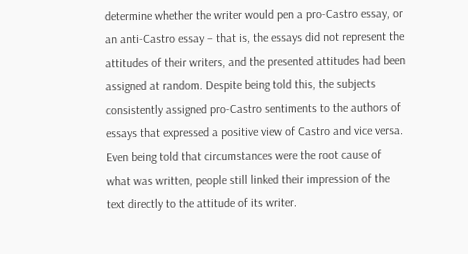determine whether the writer would pen a pro-Castro essay, or an anti-Castro essay – that is, the essays did not represent the attitudes of their writers, and the presented attitudes had been assigned at random. Despite being told this, the subjects consistently assigned pro-Castro sentiments to the authors of essays that expressed a positive view of Castro and vice versa. Even being told that circumstances were the root cause of what was written, people still linked their impression of the text directly to the attitude of its writer.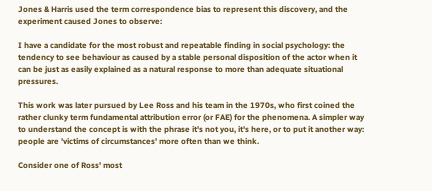Jones & Harris used the term correspondence bias to represent this discovery, and the experiment caused Jones to observe:

I have a candidate for the most robust and repeatable finding in social psychology: the tendency to see behaviour as caused by a stable personal disposition of the actor when it can be just as easily explained as a natural response to more than adequate situational pressures.

This work was later pursued by Lee Ross and his team in the 1970s, who first coined the rather clunky term fundamental attribution error (or FAE) for the phenomena. A simpler way to understand the concept is with the phrase it's not you, it's here, or to put it another way: people are 'victims of circumstances' more often than we think.

Consider one of Ross' most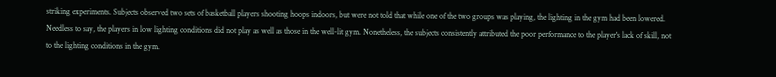striking experiments. Subjects observed two sets of basketball players shooting hoops indoors, but were not told that while one of the two groups was playing, the lighting in the gym had been lowered. Needless to say, the players in low lighting conditions did not play as well as those in the well-lit gym. Nonetheless, the subjects consistently attributed the poor performance to the player's lack of skill, not to the lighting conditions in the gym.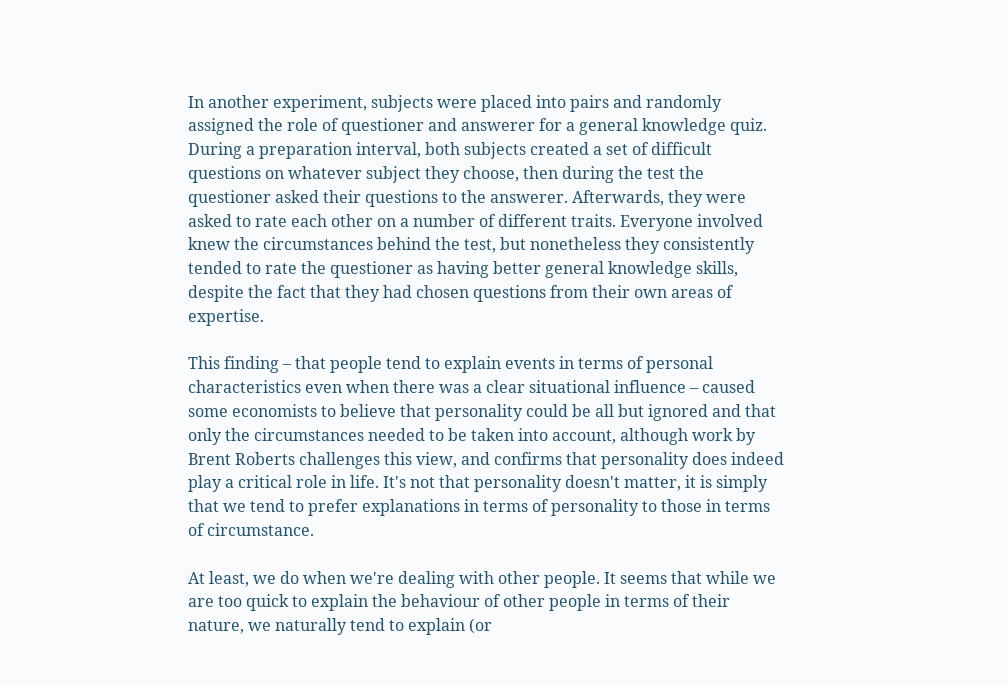In another experiment, subjects were placed into pairs and randomly assigned the role of questioner and answerer for a general knowledge quiz. During a preparation interval, both subjects created a set of difficult questions on whatever subject they choose, then during the test the questioner asked their questions to the answerer. Afterwards, they were asked to rate each other on a number of different traits. Everyone involved knew the circumstances behind the test, but nonetheless they consistently tended to rate the questioner as having better general knowledge skills, despite the fact that they had chosen questions from their own areas of expertise.

This finding – that people tend to explain events in terms of personal characteristics even when there was a clear situational influence – caused some economists to believe that personality could be all but ignored and that only the circumstances needed to be taken into account, although work by Brent Roberts challenges this view, and confirms that personality does indeed play a critical role in life. It's not that personality doesn't matter, it is simply that we tend to prefer explanations in terms of personality to those in terms of circumstance.

At least, we do when we're dealing with other people. It seems that while we are too quick to explain the behaviour of other people in terms of their nature, we naturally tend to explain (or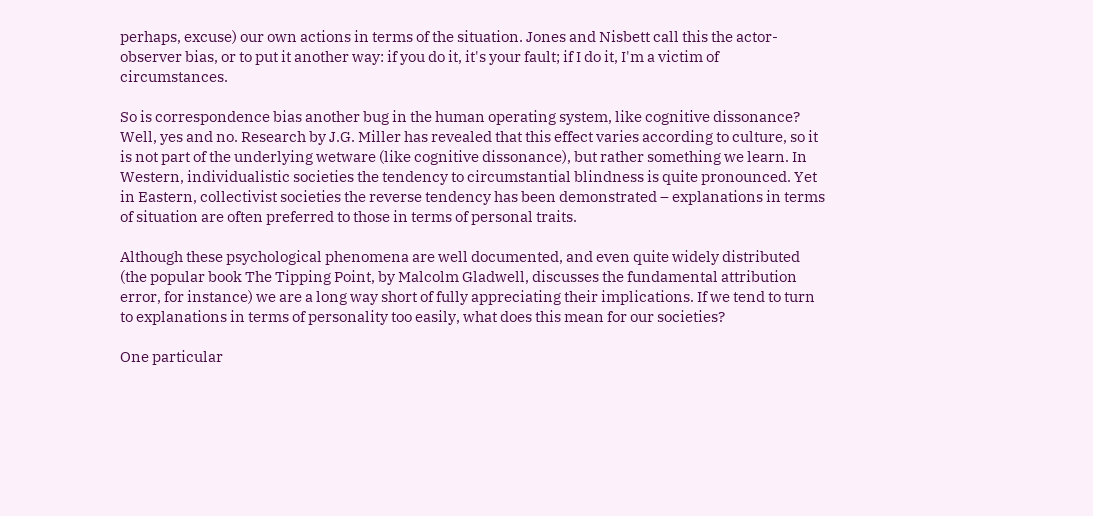perhaps, excuse) our own actions in terms of the situation. Jones and Nisbett call this the actor-observer bias, or to put it another way: if you do it, it's your fault; if I do it, I'm a victim of circumstances.

So is correspondence bias another bug in the human operating system, like cognitive dissonance? Well, yes and no. Research by J.G. Miller has revealed that this effect varies according to culture, so it is not part of the underlying wetware (like cognitive dissonance), but rather something we learn. In Western, individualistic societies the tendency to circumstantial blindness is quite pronounced. Yet in Eastern, collectivist societies the reverse tendency has been demonstrated – explanations in terms of situation are often preferred to those in terms of personal traits.

Although these psychological phenomena are well documented, and even quite widely distributed (the popular book The Tipping Point, by Malcolm Gladwell, discusses the fundamental attribution error, for instance) we are a long way short of fully appreciating their implications. If we tend to turn to explanations in terms of personality too easily, what does this mean for our societies?

One particular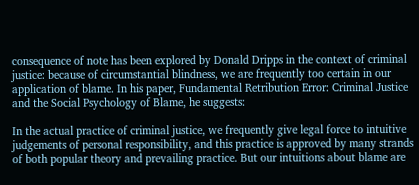consequence of note has been explored by Donald Dripps in the context of criminal justice: because of circumstantial blindness, we are frequently too certain in our application of blame. In his paper, Fundamental Retribution Error: Criminal Justice and the Social Psychology of Blame, he suggests:

In the actual practice of criminal justice, we frequently give legal force to intuitive judgements of personal responsibility, and this practice is approved by many strands of both popular theory and prevailing practice. But our intuitions about blame are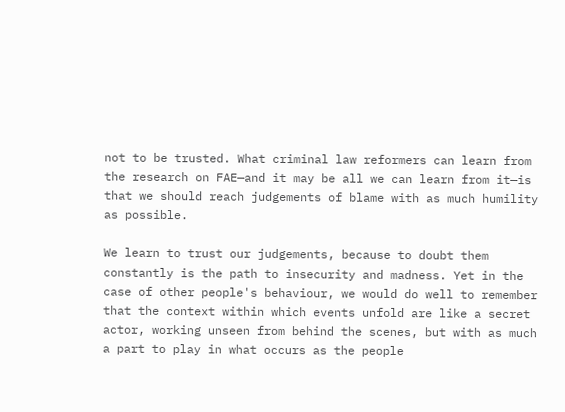not to be trusted. What criminal law reformers can learn from the research on FAE—and it may be all we can learn from it—is that we should reach judgements of blame with as much humility as possible.

We learn to trust our judgements, because to doubt them constantly is the path to insecurity and madness. Yet in the case of other people's behaviour, we would do well to remember that the context within which events unfold are like a secret actor, working unseen from behind the scenes, but with as much a part to play in what occurs as the people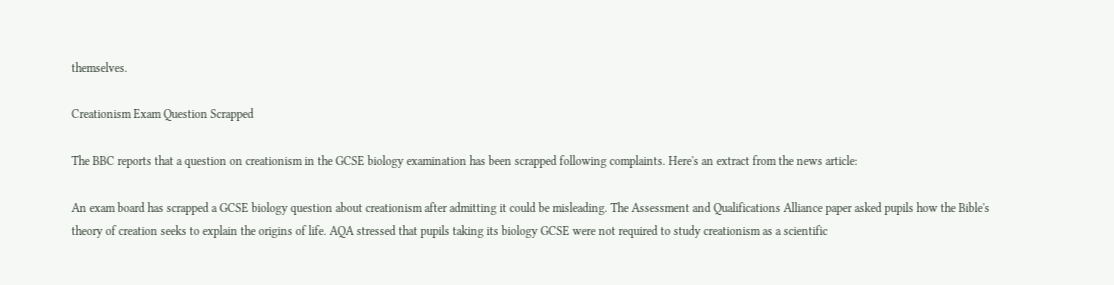themselves.

Creationism Exam Question Scrapped

The BBC reports that a question on creationism in the GCSE biology examination has been scrapped following complaints. Here's an extract from the news article:

An exam board has scrapped a GCSE biology question about creationism after admitting it could be misleading. The Assessment and Qualifications Alliance paper asked pupils how the Bible's theory of creation seeks to explain the origins of life. AQA stressed that pupils taking its biology GCSE were not required to study creationism as a scientific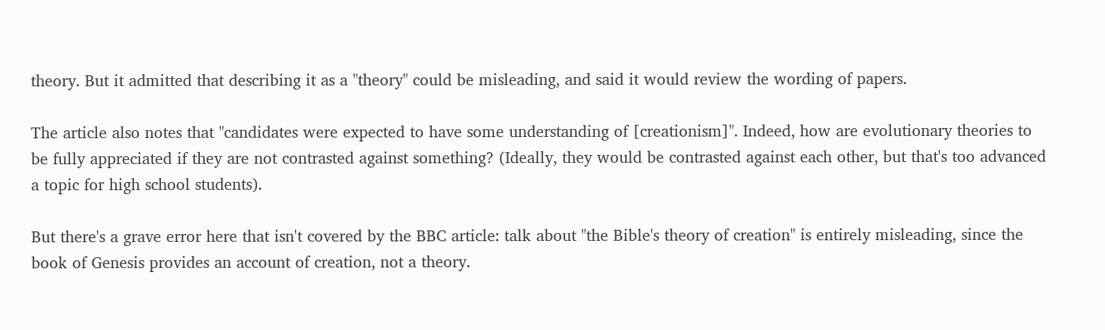theory. But it admitted that describing it as a "theory" could be misleading, and said it would review the wording of papers.

The article also notes that "candidates were expected to have some understanding of [creationism]". Indeed, how are evolutionary theories to be fully appreciated if they are not contrasted against something? (Ideally, they would be contrasted against each other, but that's too advanced a topic for high school students).

But there's a grave error here that isn't covered by the BBC article: talk about "the Bible's theory of creation" is entirely misleading, since the book of Genesis provides an account of creation, not a theory.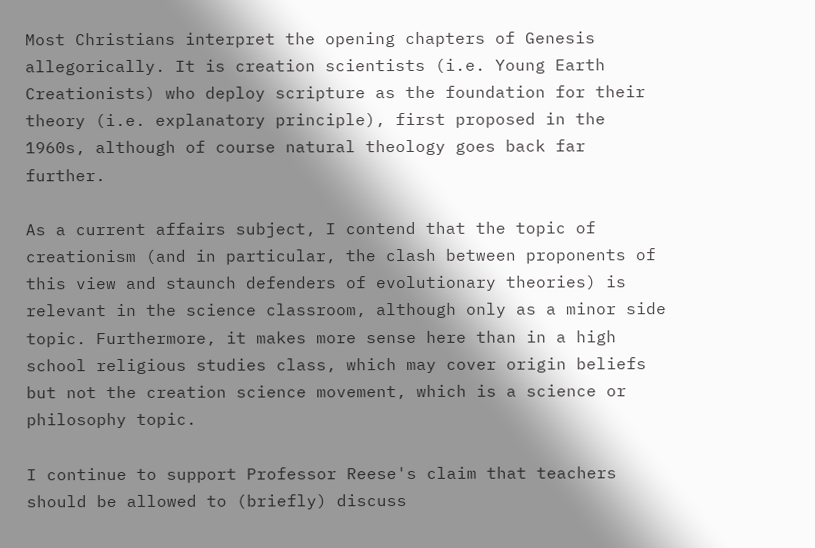Most Christians interpret the opening chapters of Genesis allegorically. It is creation scientists (i.e. Young Earth Creationists) who deploy scripture as the foundation for their theory (i.e. explanatory principle), first proposed in the 1960s, although of course natural theology goes back far further.

As a current affairs subject, I contend that the topic of creationism (and in particular, the clash between proponents of this view and staunch defenders of evolutionary theories) is relevant in the science classroom, although only as a minor side topic. Furthermore, it makes more sense here than in a high school religious studies class, which may cover origin beliefs but not the creation science movement, which is a science or philosophy topic.

I continue to support Professor Reese's claim that teachers should be allowed to (briefly) discuss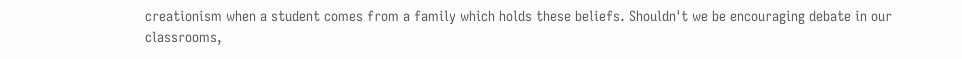creationism when a student comes from a family which holds these beliefs. Shouldn't we be encouraging debate in our classrooms,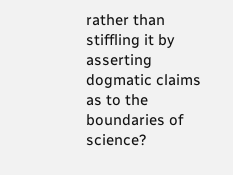rather than stiffling it by asserting dogmatic claims as to the boundaries of science?